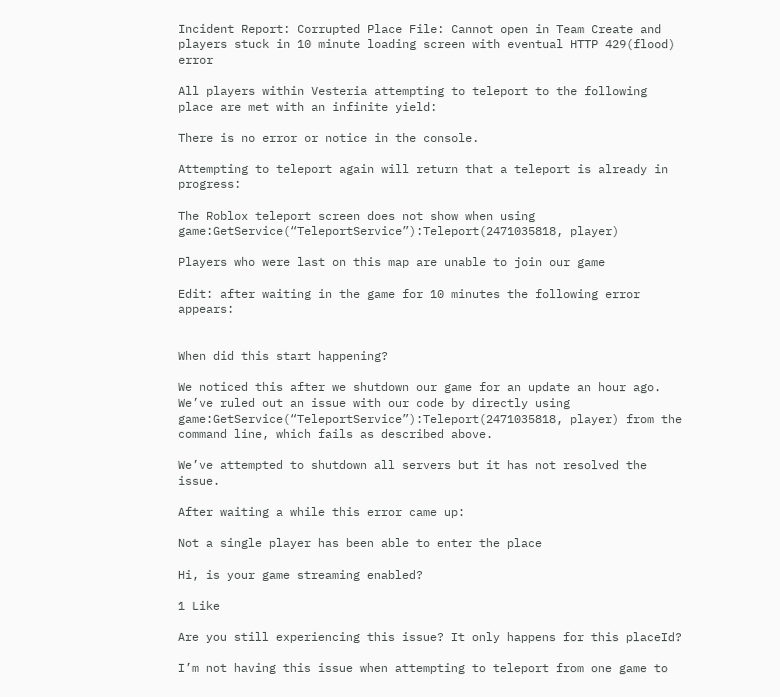Incident Report: Corrupted Place File: Cannot open in Team Create and players stuck in 10 minute loading screen with eventual HTTP 429(flood) error

All players within Vesteria attempting to teleport to the following place are met with an infinite yield:

There is no error or notice in the console.

Attempting to teleport again will return that a teleport is already in progress:

The Roblox teleport screen does not show when using game:GetService(“TeleportService”):Teleport(2471035818, player)

Players who were last on this map are unable to join our game

Edit: after waiting in the game for 10 minutes the following error appears:


When did this start happening?

We noticed this after we shutdown our game for an update an hour ago. We’ve ruled out an issue with our code by directly using game:GetService(“TeleportService”):Teleport(2471035818, player) from the command line, which fails as described above.

We’ve attempted to shutdown all servers but it has not resolved the issue.

After waiting a while this error came up:

Not a single player has been able to enter the place

Hi, is your game streaming enabled?

1 Like

Are you still experiencing this issue? It only happens for this placeId?

I’m not having this issue when attempting to teleport from one game to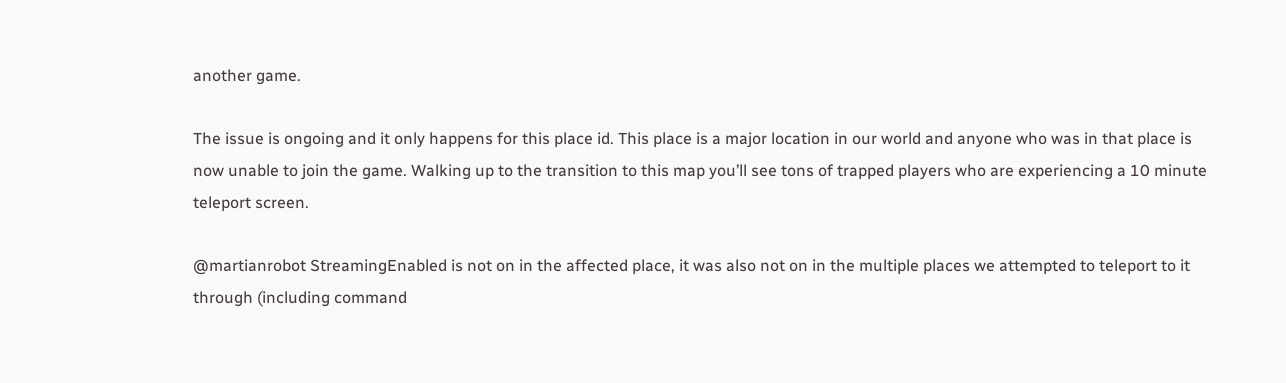another game.

The issue is ongoing and it only happens for this place id. This place is a major location in our world and anyone who was in that place is now unable to join the game. Walking up to the transition to this map you’ll see tons of trapped players who are experiencing a 10 minute teleport screen.

@martianrobot StreamingEnabled is not on in the affected place, it was also not on in the multiple places we attempted to teleport to it through (including command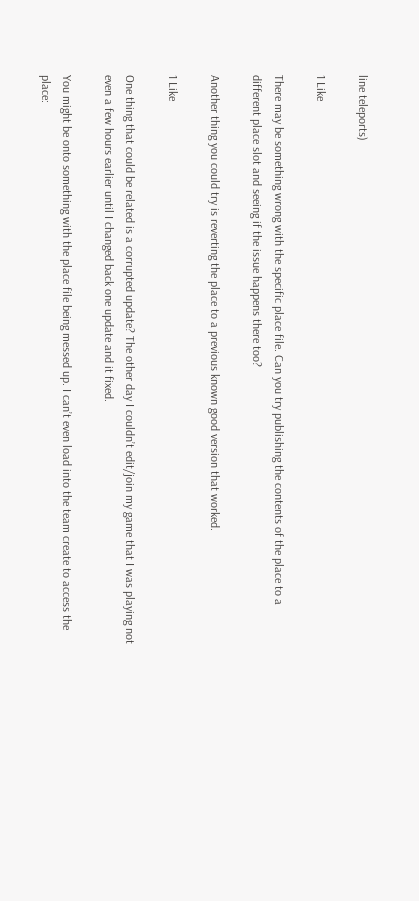line teleports)

1 Like

There may be something wrong with the specific place file. Can you try publishing the contents of the place to a different place slot and seeing if the issue happens there too?

Another thing you could try is reverting the place to a previous known good version that worked.

1 Like

One thing that could be related is a corrupted update? The other day I couldn’t edit/join my game that I was playing not even a few hours earlier until I changed back one update and it fixed.

You might be onto something with the place file being messed up. I can’t even load into the team create to access the place: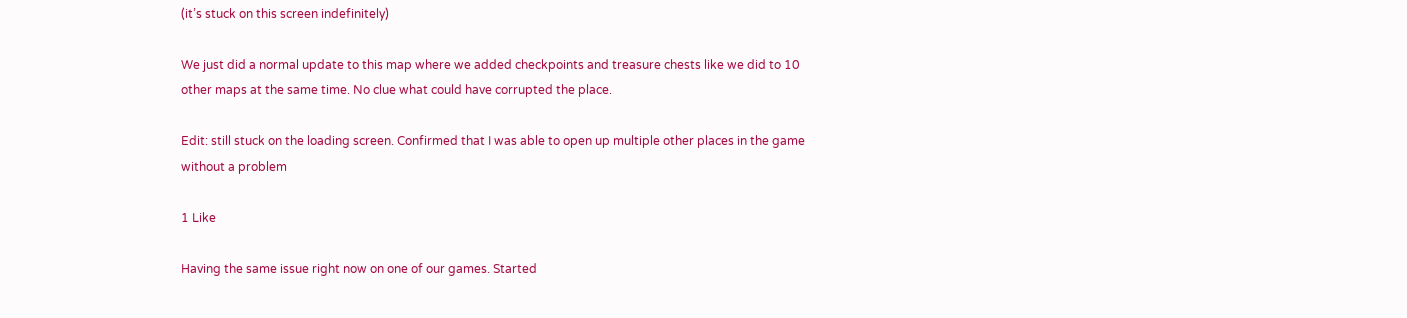(it’s stuck on this screen indefinitely)

We just did a normal update to this map where we added checkpoints and treasure chests like we did to 10 other maps at the same time. No clue what could have corrupted the place.

Edit: still stuck on the loading screen. Confirmed that I was able to open up multiple other places in the game without a problem

1 Like

Having the same issue right now on one of our games. Started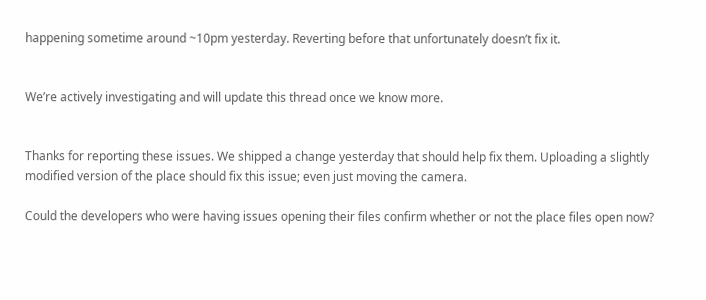happening sometime around ~10pm yesterday. Reverting before that unfortunately doesn’t fix it.


We’re actively investigating and will update this thread once we know more.


Thanks for reporting these issues. We shipped a change yesterday that should help fix them. Uploading a slightly modified version of the place should fix this issue; even just moving the camera.

Could the developers who were having issues opening their files confirm whether or not the place files open now?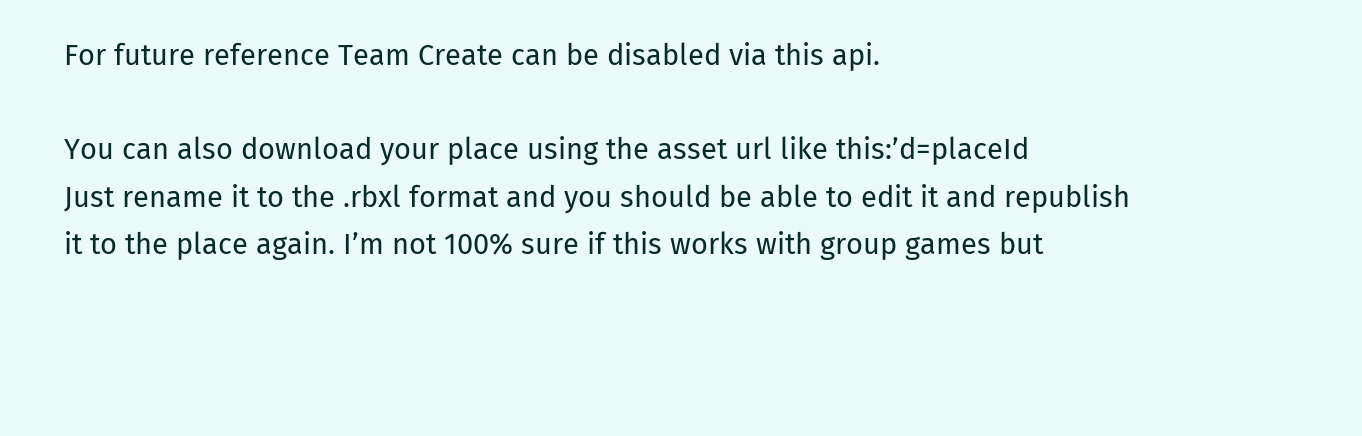For future reference Team Create can be disabled via this api.

You can also download your place using the asset url like this:’d=placeId
Just rename it to the .rbxl format and you should be able to edit it and republish it to the place again. I’m not 100% sure if this works with group games but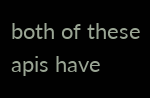both of these apis have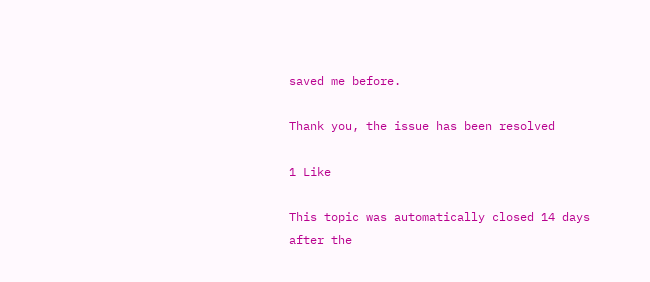saved me before.

Thank you, the issue has been resolved

1 Like

This topic was automatically closed 14 days after the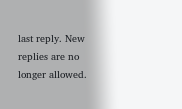last reply. New replies are no longer allowed.